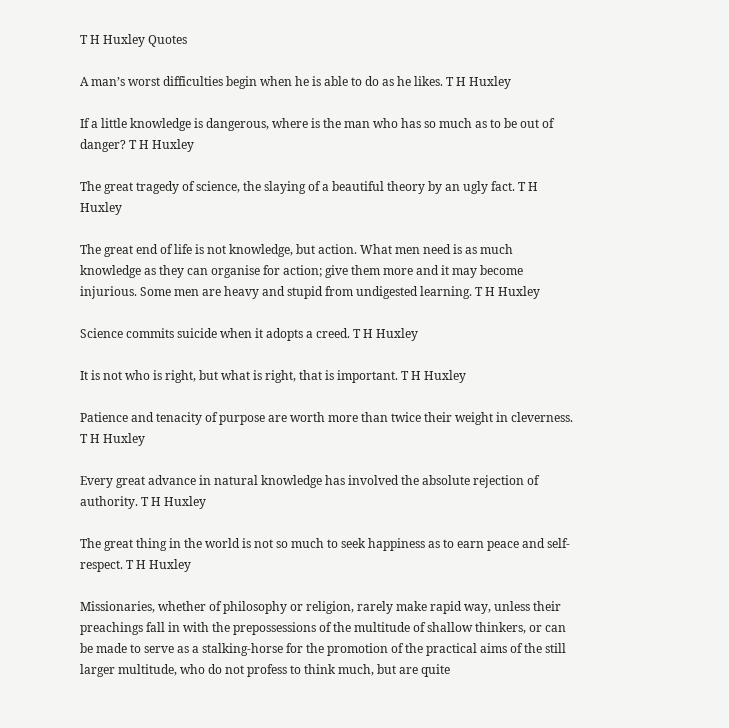T H Huxley Quotes

A man’s worst difficulties begin when he is able to do as he likes. T H Huxley

If a little knowledge is dangerous, where is the man who has so much as to be out of danger? T H Huxley

The great tragedy of science, the slaying of a beautiful theory by an ugly fact. T H Huxley

The great end of life is not knowledge, but action. What men need is as much knowledge as they can organise for action; give them more and it may become injurious. Some men are heavy and stupid from undigested learning. T H Huxley

Science commits suicide when it adopts a creed. T H Huxley

It is not who is right, but what is right, that is important. T H Huxley

Patience and tenacity of purpose are worth more than twice their weight in cleverness. T H Huxley

Every great advance in natural knowledge has involved the absolute rejection of authority. T H Huxley

The great thing in the world is not so much to seek happiness as to earn peace and self-respect. T H Huxley

Missionaries, whether of philosophy or religion, rarely make rapid way, unless their preachings fall in with the prepossessions of the multitude of shallow thinkers, or can be made to serve as a stalking-horse for the promotion of the practical aims of the still larger multitude, who do not profess to think much, but are quite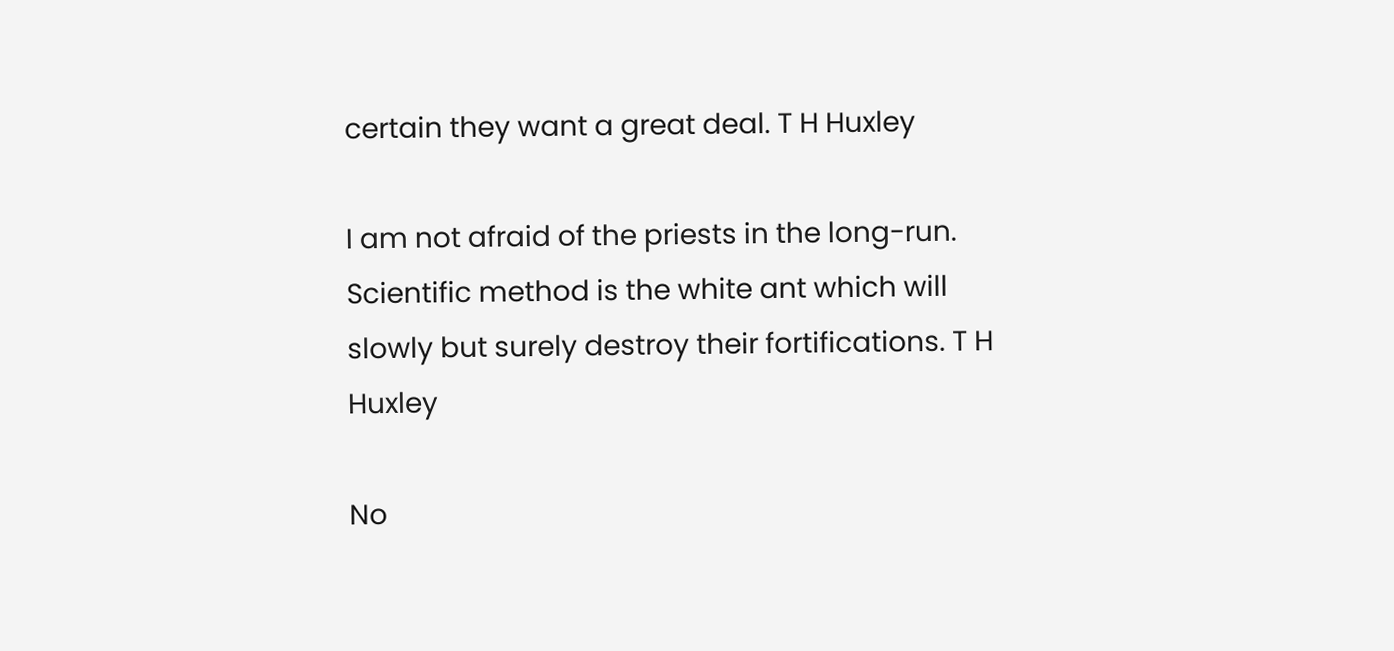certain they want a great deal. T H Huxley

I am not afraid of the priests in the long-run. Scientific method is the white ant which will slowly but surely destroy their fortifications. T H Huxley

No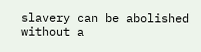slavery can be abolished without a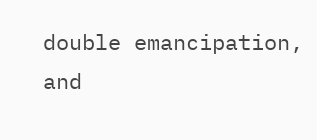double emancipation, and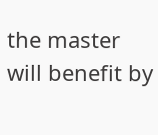the master will benefit by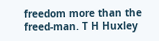freedom more than the freed-man. T H Huxley